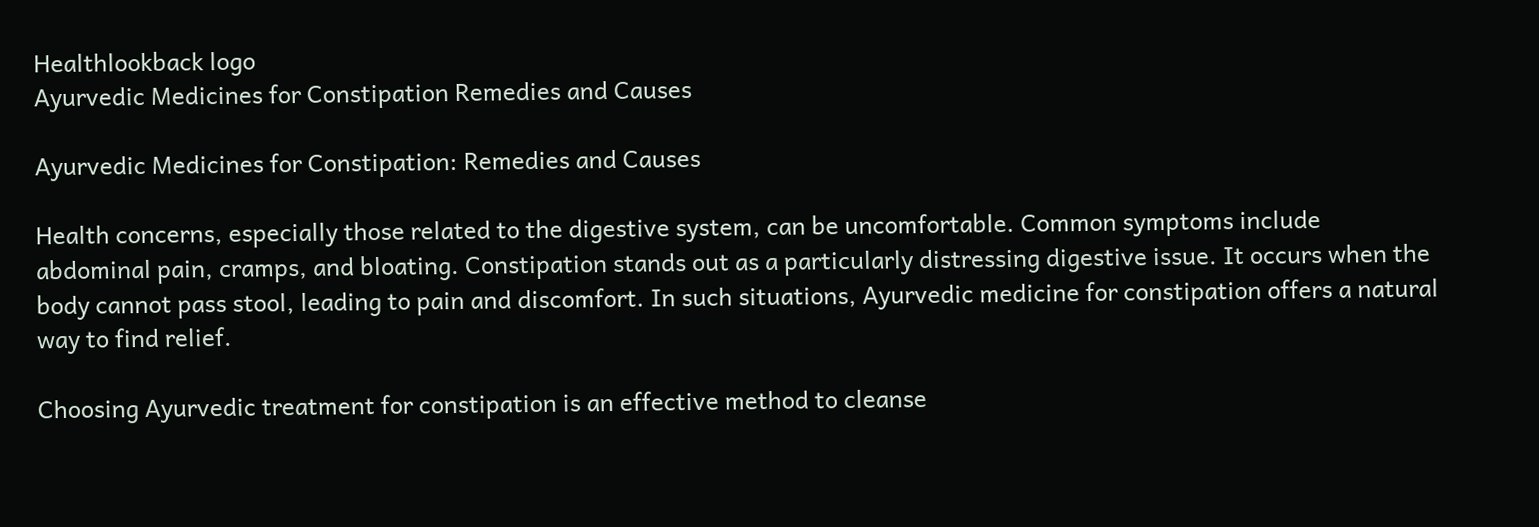Healthlookback logo
Ayurvedic Medicines for Constipation Remedies and Causes

Ayurvedic Medicines for Constipation: Remedies and Causes

Health concerns, especially those related to the digestive system, can be uncomfortable. Common symptoms include abdominal pain, cramps, and bloating. Constipation stands out as a particularly distressing digestive issue. It occurs when the body cannot pass stool, leading to pain and discomfort. In such situations, Ayurvedic medicine for constipation offers a natural way to find relief.

Choosing Ayurvedic treatment for constipation is an effective method to cleanse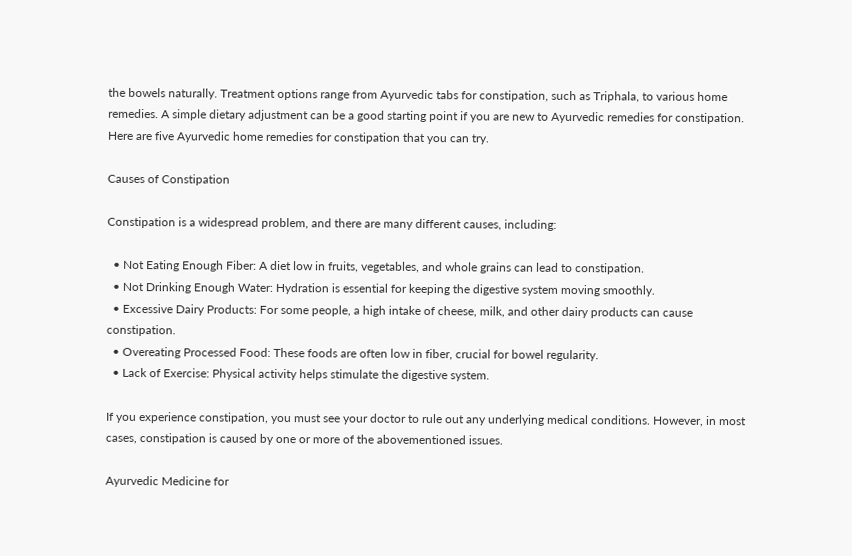the bowels naturally. Treatment options range from Ayurvedic tabs for constipation, such as Triphala, to various home remedies. A simple dietary adjustment can be a good starting point if you are new to Ayurvedic remedies for constipation. Here are five Ayurvedic home remedies for constipation that you can try.

Causes of Constipation

Constipation is a widespread problem, and there are many different causes, including:

  • Not Eating Enough Fiber: A diet low in fruits, vegetables, and whole grains can lead to constipation.
  • Not Drinking Enough Water: Hydration is essential for keeping the digestive system moving smoothly.
  • Excessive Dairy Products: For some people, a high intake of cheese, milk, and other dairy products can cause constipation.
  • Overeating Processed Food: These foods are often low in fiber, crucial for bowel regularity.
  • Lack of Exercise: Physical activity helps stimulate the digestive system.

If you experience constipation, you must see your doctor to rule out any underlying medical conditions. However, in most cases, constipation is caused by one or more of the abovementioned issues.

Ayurvedic Medicine for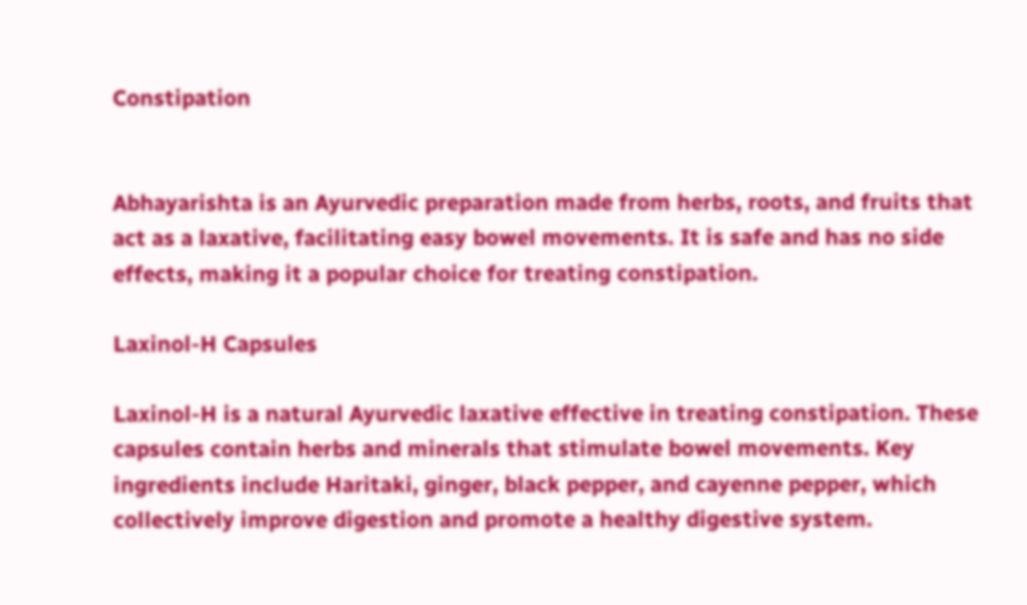Constipation


Abhayarishta is an Ayurvedic preparation made from herbs, roots, and fruits that act as a laxative, facilitating easy bowel movements. It is safe and has no side effects, making it a popular choice for treating constipation.

Laxinol-H Capsules

Laxinol-H is a natural Ayurvedic laxative effective in treating constipation. These capsules contain herbs and minerals that stimulate bowel movements. Key ingredients include Haritaki, ginger, black pepper, and cayenne pepper, which collectively improve digestion and promote a healthy digestive system.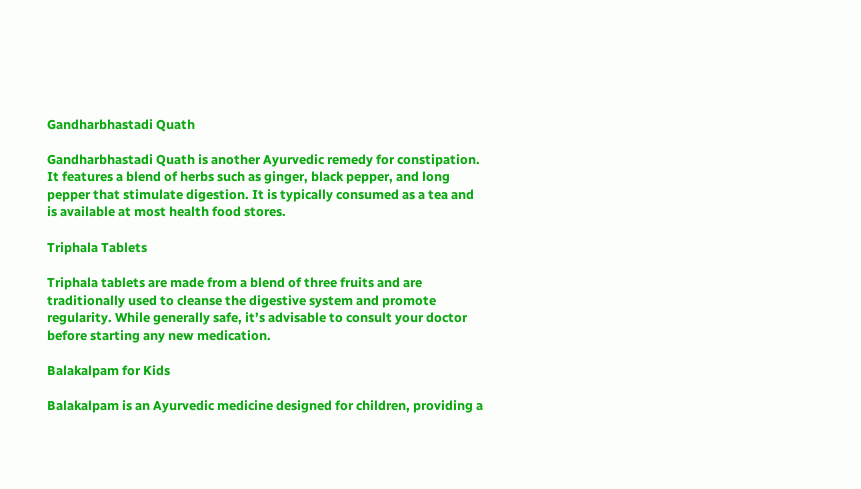Gandharbhastadi Quath

Gandharbhastadi Quath is another Ayurvedic remedy for constipation. It features a blend of herbs such as ginger, black pepper, and long pepper that stimulate digestion. It is typically consumed as a tea and is available at most health food stores.

Triphala Tablets

Triphala tablets are made from a blend of three fruits and are traditionally used to cleanse the digestive system and promote regularity. While generally safe, it’s advisable to consult your doctor before starting any new medication.

Balakalpam for Kids

Balakalpam is an Ayurvedic medicine designed for children, providing a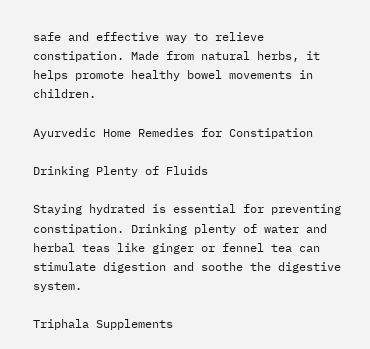safe and effective way to relieve constipation. Made from natural herbs, it helps promote healthy bowel movements in children.

Ayurvedic Home Remedies for Constipation

Drinking Plenty of Fluids

Staying hydrated is essential for preventing constipation. Drinking plenty of water and herbal teas like ginger or fennel tea can stimulate digestion and soothe the digestive system.

Triphala Supplements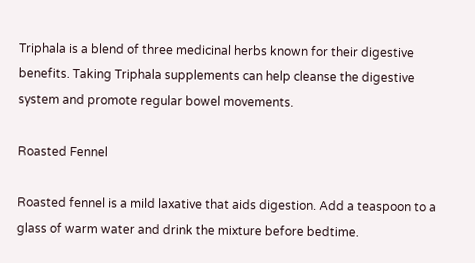Triphala is a blend of three medicinal herbs known for their digestive benefits. Taking Triphala supplements can help cleanse the digestive system and promote regular bowel movements.

Roasted Fennel

Roasted fennel is a mild laxative that aids digestion. Add a teaspoon to a glass of warm water and drink the mixture before bedtime.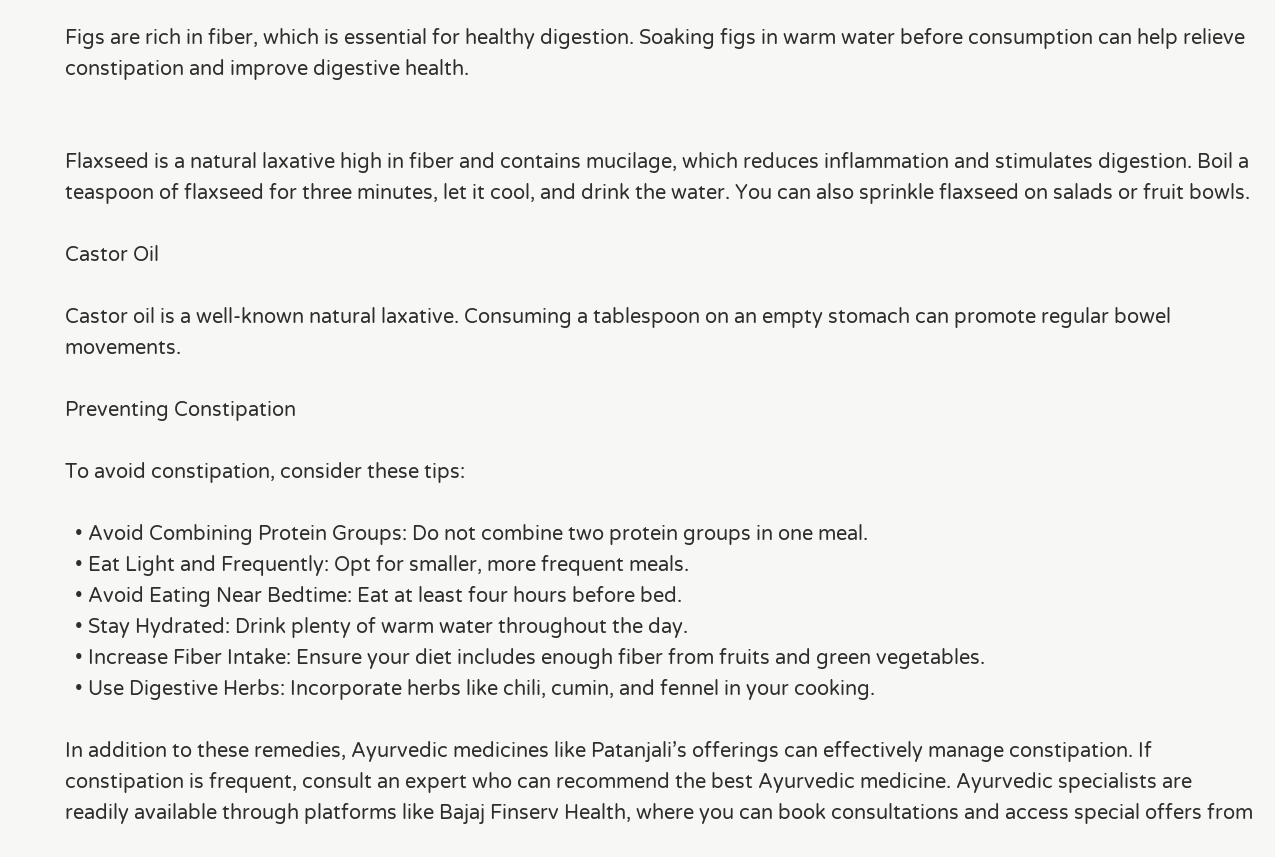Figs are rich in fiber, which is essential for healthy digestion. Soaking figs in warm water before consumption can help relieve constipation and improve digestive health.


Flaxseed is a natural laxative high in fiber and contains mucilage, which reduces inflammation and stimulates digestion. Boil a teaspoon of flaxseed for three minutes, let it cool, and drink the water. You can also sprinkle flaxseed on salads or fruit bowls.

Castor Oil

Castor oil is a well-known natural laxative. Consuming a tablespoon on an empty stomach can promote regular bowel movements.

Preventing Constipation

To avoid constipation, consider these tips:

  • Avoid Combining Protein Groups: Do not combine two protein groups in one meal.
  • Eat Light and Frequently: Opt for smaller, more frequent meals.
  • Avoid Eating Near Bedtime: Eat at least four hours before bed.
  • Stay Hydrated: Drink plenty of warm water throughout the day.
  • Increase Fiber Intake: Ensure your diet includes enough fiber from fruits and green vegetables.
  • Use Digestive Herbs: Incorporate herbs like chili, cumin, and fennel in your cooking.

In addition to these remedies, Ayurvedic medicines like Patanjali’s offerings can effectively manage constipation. If constipation is frequent, consult an expert who can recommend the best Ayurvedic medicine. Ayurvedic specialists are readily available through platforms like Bajaj Finserv Health, where you can book consultations and access special offers from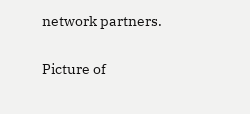network partners.

Picture of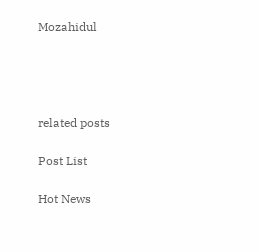Mozahidul




related posts

Post List

Hot News